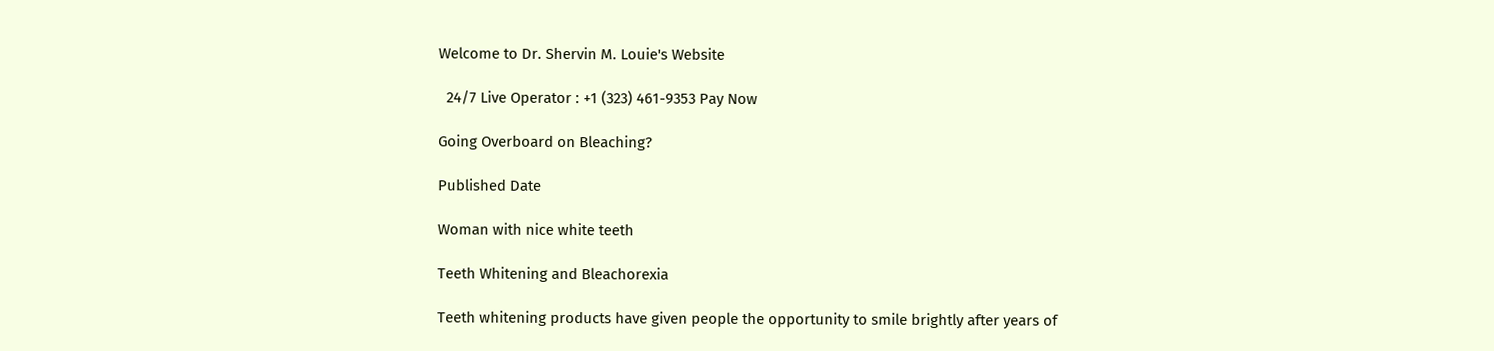Welcome to Dr. Shervin M. Louie's Website

  24/7 Live Operator : +1 (323) 461-9353 Pay Now

Going Overboard on Bleaching?

Published Date

Woman with nice white teeth

Teeth Whitening and Bleachorexia

Teeth whitening products have given people the opportunity to smile brightly after years of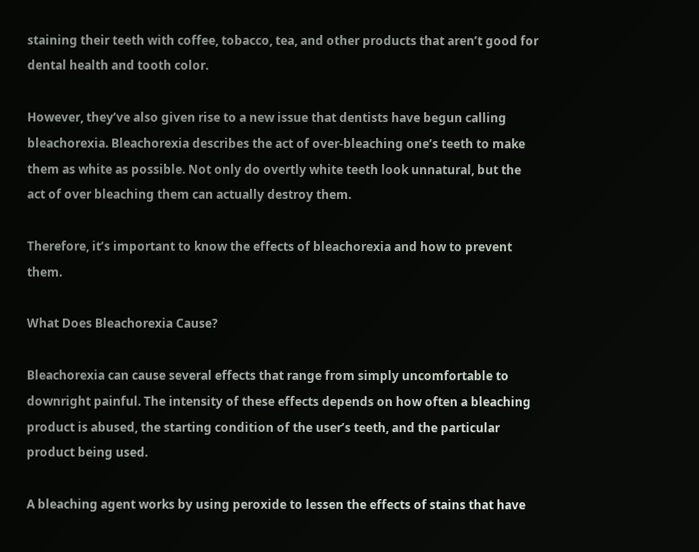staining their teeth with coffee, tobacco, tea, and other products that aren’t good for dental health and tooth color.

However, they’ve also given rise to a new issue that dentists have begun calling bleachorexia. Bleachorexia describes the act of over-bleaching one’s teeth to make them as white as possible. Not only do overtly white teeth look unnatural, but the act of over bleaching them can actually destroy them.

Therefore, it’s important to know the effects of bleachorexia and how to prevent them.

What Does Bleachorexia Cause?

Bleachorexia can cause several effects that range from simply uncomfortable to downright painful. The intensity of these effects depends on how often a bleaching product is abused, the starting condition of the user’s teeth, and the particular product being used.

A bleaching agent works by using peroxide to lessen the effects of stains that have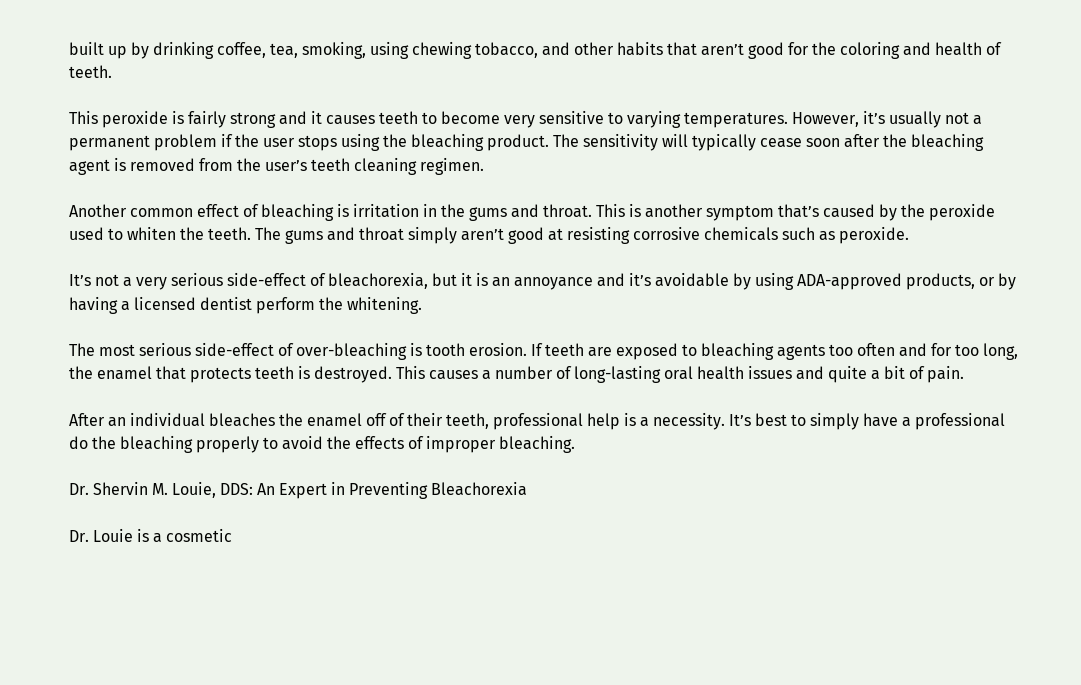built up by drinking coffee, tea, smoking, using chewing tobacco, and other habits that aren’t good for the coloring and health of teeth.

This peroxide is fairly strong and it causes teeth to become very sensitive to varying temperatures. However, it’s usually not a permanent problem if the user stops using the bleaching product. The sensitivity will typically cease soon after the bleaching agent is removed from the user’s teeth cleaning regimen.

Another common effect of bleaching is irritation in the gums and throat. This is another symptom that’s caused by the peroxide used to whiten the teeth. The gums and throat simply aren’t good at resisting corrosive chemicals such as peroxide.

It’s not a very serious side-effect of bleachorexia, but it is an annoyance and it’s avoidable by using ADA-approved products, or by having a licensed dentist perform the whitening.

The most serious side-effect of over-bleaching is tooth erosion. If teeth are exposed to bleaching agents too often and for too long, the enamel that protects teeth is destroyed. This causes a number of long-lasting oral health issues and quite a bit of pain.

After an individual bleaches the enamel off of their teeth, professional help is a necessity. It’s best to simply have a professional do the bleaching properly to avoid the effects of improper bleaching.

Dr. Shervin M. Louie, DDS: An Expert in Preventing Bleachorexia

Dr. Louie is a cosmetic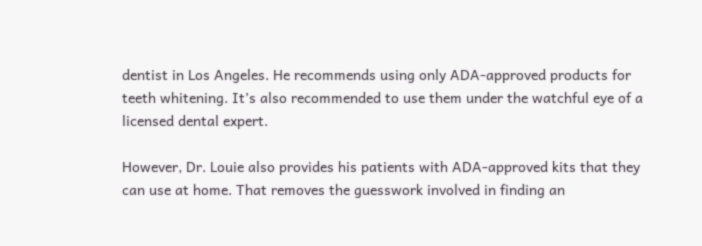dentist in Los Angeles. He recommends using only ADA-approved products for teeth whitening. It’s also recommended to use them under the watchful eye of a licensed dental expert.

However, Dr. Louie also provides his patients with ADA-approved kits that they can use at home. That removes the guesswork involved in finding an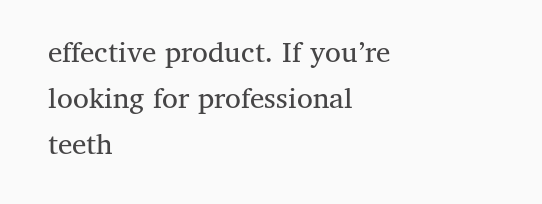effective product. If you’re looking for professional teeth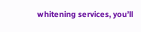whitening services, you’ll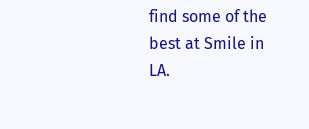find some of the best at Smile in LA.